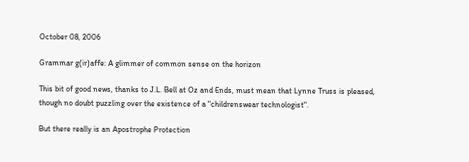October 08, 2006

Grammar g(ir)affe: A glimmer of common sense on the horizon

This bit of good news, thanks to J.L. Bell at Oz and Ends, must mean that Lynne Truss is pleased, though no doubt puzzling over the existence of a "childrenswear technologist".

But there really is an Apostrophe Protection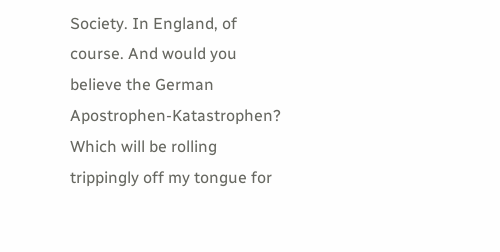Society. In England, of course. And would you believe the German Apostrophen-Katastrophen? Which will be rolling trippingly off my tongue for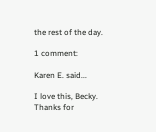the rest of the day.

1 comment:

Karen E. said...

I love this, Becky. Thanks for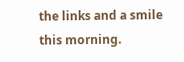the links and a smile this morning.